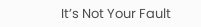It’s Not Your Fault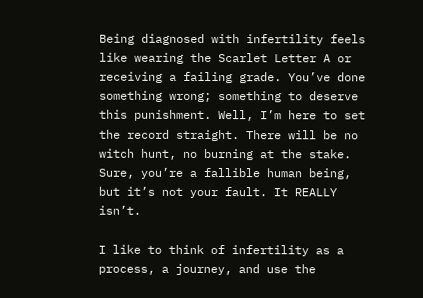Being diagnosed with infertility feels like wearing the Scarlet Letter A or receiving a failing grade. You’ve done something wrong; something to deserve this punishment. Well, I’m here to set the record straight. There will be no witch hunt, no burning at the stake. Sure, you’re a fallible human being, but it’s not your fault. It REALLY isn’t.

I like to think of infertility as a process, a journey, and use the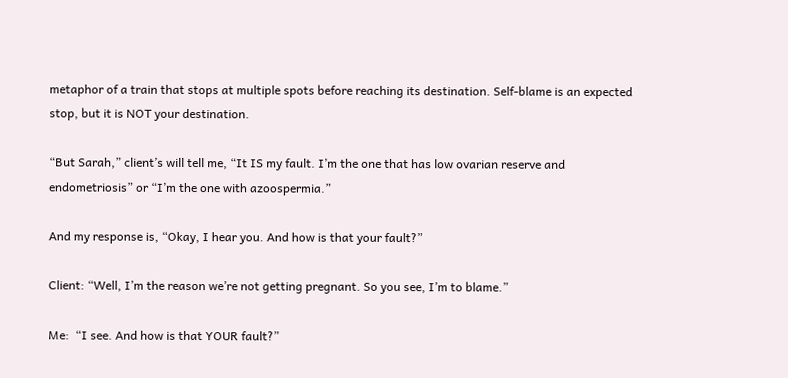metaphor of a train that stops at multiple spots before reaching its destination. Self-blame is an expected stop, but it is NOT your destination.

“But Sarah,” client’s will tell me, “It IS my fault. I’m the one that has low ovarian reserve and endometriosis” or “I’m the one with azoospermia.”

And my response is, “Okay, I hear you. And how is that your fault?”

Client: “Well, I’m the reason we’re not getting pregnant. So you see, I’m to blame.”

Me:  “I see. And how is that YOUR fault?”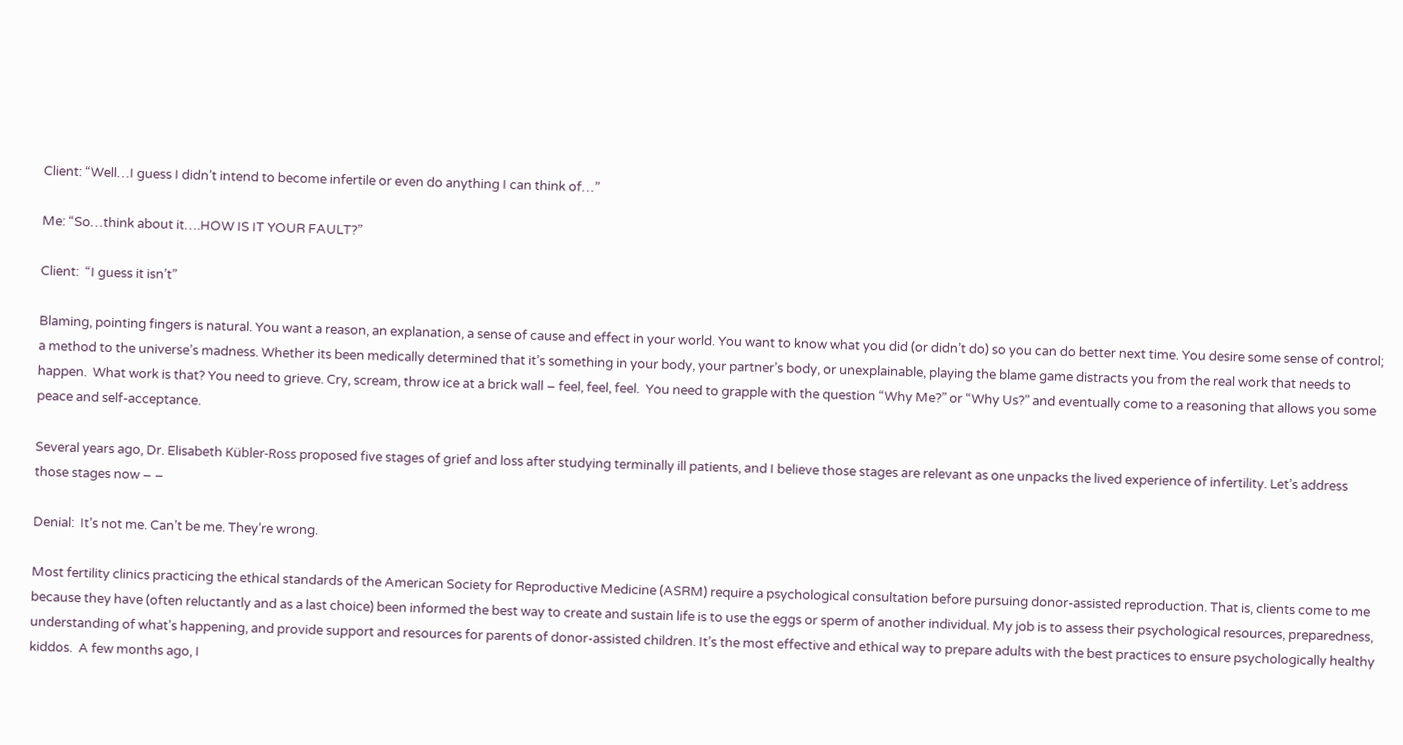Client: “Well…I guess I didn’t intend to become infertile or even do anything I can think of…”

Me: “So…think about it….HOW IS IT YOUR FAULT?”

Client:  “I guess it isn’t”

Blaming, pointing fingers is natural. You want a reason, an explanation, a sense of cause and effect in your world. You want to know what you did (or didn’t do) so you can do better next time. You desire some sense of control; a method to the universe’s madness. Whether its been medically determined that it’s something in your body, your partner’s body, or unexplainable, playing the blame game distracts you from the real work that needs to happen.  What work is that? You need to grieve. Cry, scream, throw ice at a brick wall – feel, feel, feel.  You need to grapple with the question “Why Me?” or “Why Us?” and eventually come to a reasoning that allows you some peace and self-acceptance.

Several years ago, Dr. Elisabeth Kübler-Ross proposed five stages of grief and loss after studying terminally ill patients, and I believe those stages are relevant as one unpacks the lived experience of infertility. Let’s address those stages now – –

Denial:  It’s not me. Can’t be me. They’re wrong.

Most fertility clinics practicing the ethical standards of the American Society for Reproductive Medicine (ASRM) require a psychological consultation before pursuing donor-assisted reproduction. That is, clients come to me because they have (often reluctantly and as a last choice) been informed the best way to create and sustain life is to use the eggs or sperm of another individual. My job is to assess their psychological resources, preparedness, understanding of what’s happening, and provide support and resources for parents of donor-assisted children. It’s the most effective and ethical way to prepare adults with the best practices to ensure psychologically healthy kiddos.  A few months ago, I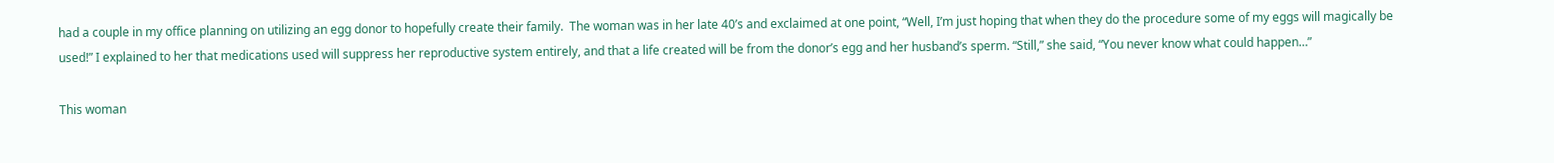had a couple in my office planning on utilizing an egg donor to hopefully create their family.  The woman was in her late 40’s and exclaimed at one point, “Well, I’m just hoping that when they do the procedure some of my eggs will magically be used!” I explained to her that medications used will suppress her reproductive system entirely, and that a life created will be from the donor’s egg and her husband’s sperm. “Still,” she said, “You never know what could happen…”

This woman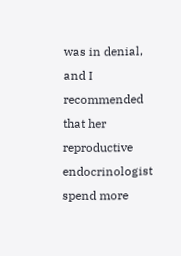was in denial, and I recommended that her reproductive endocrinologist spend more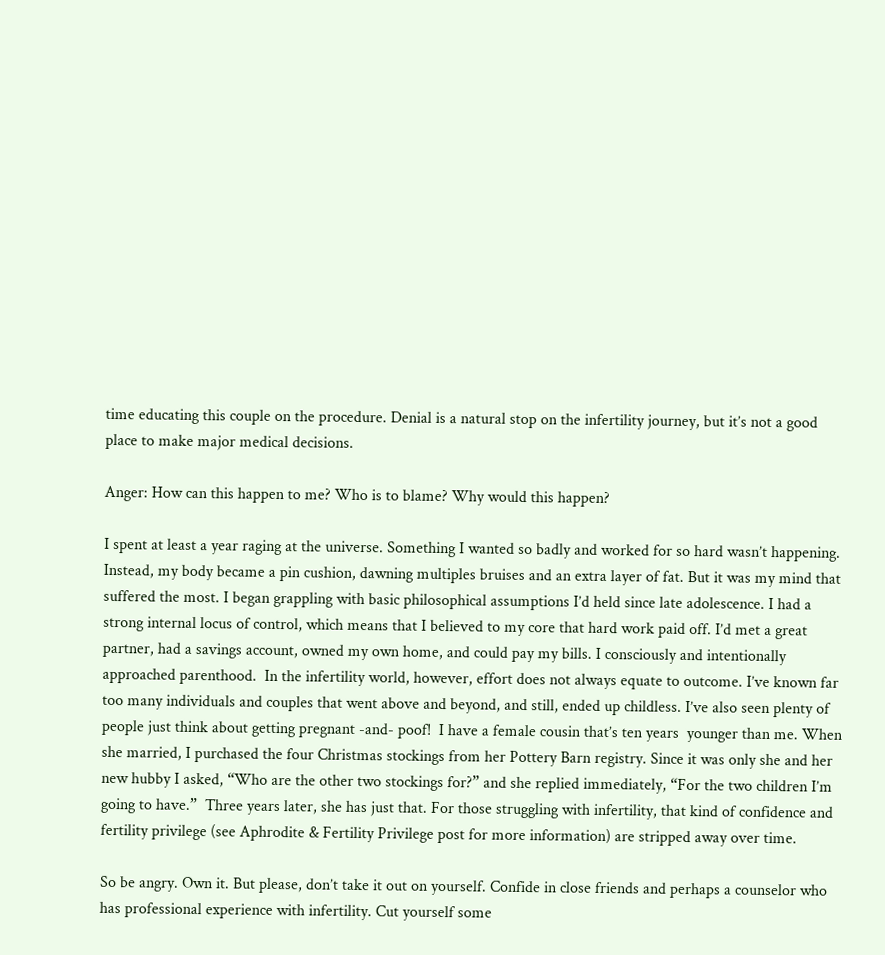time educating this couple on the procedure. Denial is a natural stop on the infertility journey, but it’s not a good place to make major medical decisions.

Anger: How can this happen to me? Who is to blame? Why would this happen?

I spent at least a year raging at the universe. Something I wanted so badly and worked for so hard wasn’t happening. Instead, my body became a pin cushion, dawning multiples bruises and an extra layer of fat. But it was my mind that suffered the most. I began grappling with basic philosophical assumptions I’d held since late adolescence. I had a strong internal locus of control, which means that I believed to my core that hard work paid off. I’d met a great partner, had a savings account, owned my own home, and could pay my bills. I consciously and intentionally approached parenthood.  In the infertility world, however, effort does not always equate to outcome. I’ve known far too many individuals and couples that went above and beyond, and still, ended up childless. I’ve also seen plenty of people just think about getting pregnant -and- poof!  I have a female cousin that’s ten years  younger than me. When she married, I purchased the four Christmas stockings from her Pottery Barn registry. Since it was only she and her new hubby I asked, “Who are the other two stockings for?” and she replied immediately, “For the two children I’m going to have.”  Three years later, she has just that. For those struggling with infertility, that kind of confidence and fertility privilege (see Aphrodite & Fertility Privilege post for more information) are stripped away over time.

So be angry. Own it. But please, don’t take it out on yourself. Confide in close friends and perhaps a counselor who has professional experience with infertility. Cut yourself some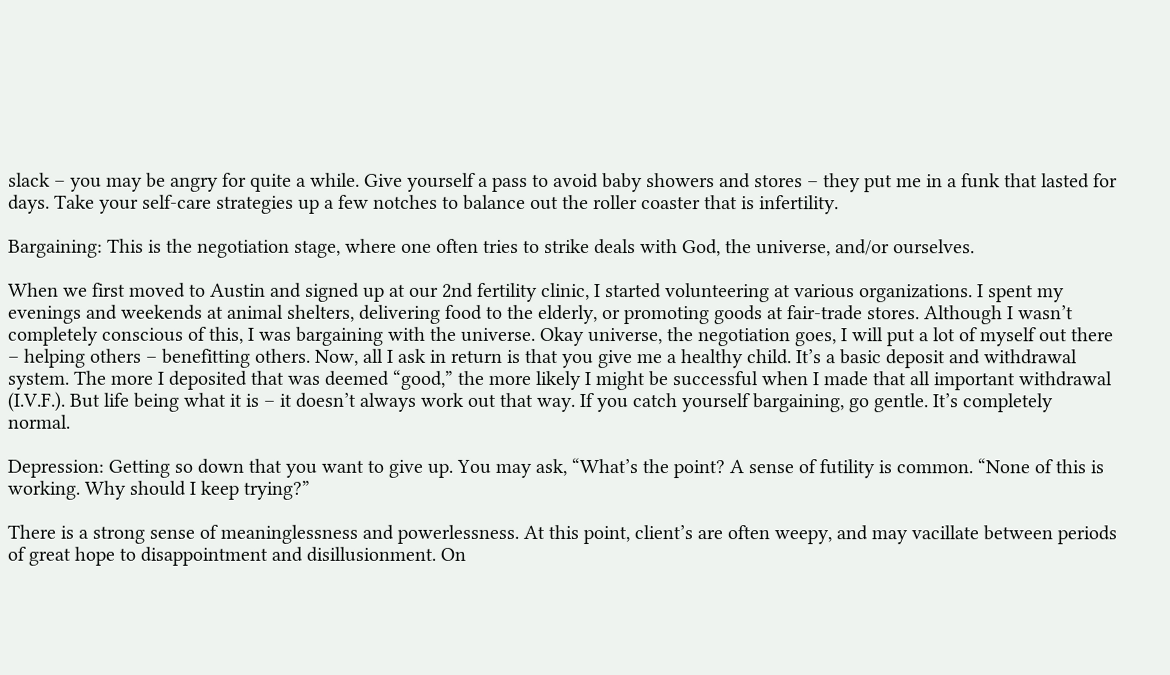slack – you may be angry for quite a while. Give yourself a pass to avoid baby showers and stores – they put me in a funk that lasted for days. Take your self-care strategies up a few notches to balance out the roller coaster that is infertility.

Bargaining: This is the negotiation stage, where one often tries to strike deals with God, the universe, and/or ourselves.

When we first moved to Austin and signed up at our 2nd fertility clinic, I started volunteering at various organizations. I spent my evenings and weekends at animal shelters, delivering food to the elderly, or promoting goods at fair-trade stores. Although I wasn’t completely conscious of this, I was bargaining with the universe. Okay universe, the negotiation goes, I will put a lot of myself out there – helping others – benefitting others. Now, all I ask in return is that you give me a healthy child. It’s a basic deposit and withdrawal system. The more I deposited that was deemed “good,” the more likely I might be successful when I made that all important withdrawal (I.V.F.). But life being what it is – it doesn’t always work out that way. If you catch yourself bargaining, go gentle. It’s completely normal.

Depression: Getting so down that you want to give up. You may ask, “What’s the point? A sense of futility is common. “None of this is working. Why should I keep trying?”

There is a strong sense of meaninglessness and powerlessness. At this point, client’s are often weepy, and may vacillate between periods of great hope to disappointment and disillusionment. On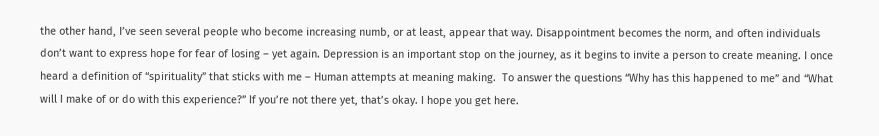the other hand, I’ve seen several people who become increasing numb, or at least, appear that way. Disappointment becomes the norm, and often individuals don’t want to express hope for fear of losing – yet again. Depression is an important stop on the journey, as it begins to invite a person to create meaning. I once heard a definition of “spirituality” that sticks with me – Human attempts at meaning making.  To answer the questions “Why has this happened to me” and “What will I make of or do with this experience?” If you’re not there yet, that’s okay. I hope you get here.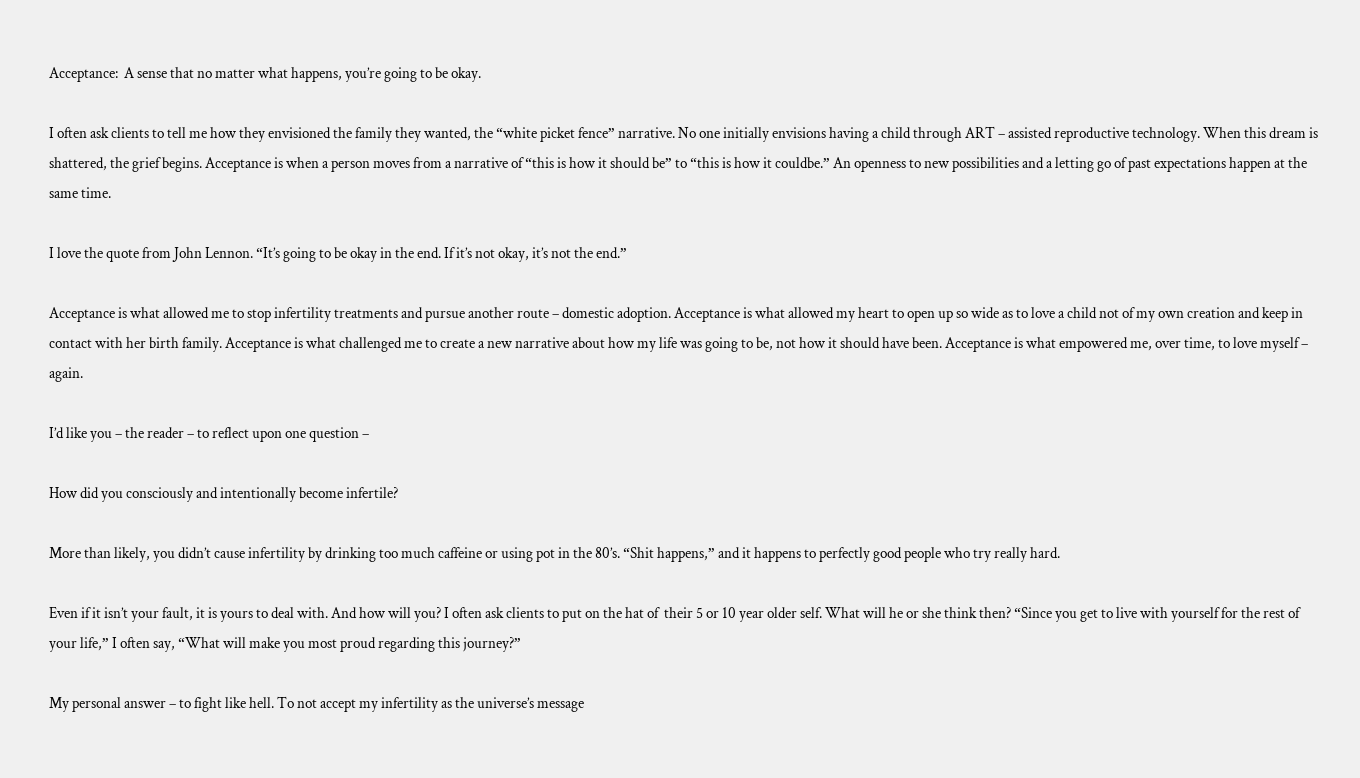Acceptance:  A sense that no matter what happens, you’re going to be okay.

I often ask clients to tell me how they envisioned the family they wanted, the “white picket fence” narrative. No one initially envisions having a child through ART – assisted reproductive technology. When this dream is shattered, the grief begins. Acceptance is when a person moves from a narrative of “this is how it should be” to “this is how it couldbe.” An openness to new possibilities and a letting go of past expectations happen at the same time.

I love the quote from John Lennon. “It’s going to be okay in the end. If it’s not okay, it’s not the end.”

Acceptance is what allowed me to stop infertility treatments and pursue another route – domestic adoption. Acceptance is what allowed my heart to open up so wide as to love a child not of my own creation and keep in contact with her birth family. Acceptance is what challenged me to create a new narrative about how my life was going to be, not how it should have been. Acceptance is what empowered me, over time, to love myself – again.

I’d like you – the reader – to reflect upon one question –

How did you consciously and intentionally become infertile?

More than likely, you didn’t cause infertility by drinking too much caffeine or using pot in the 80’s. “Shit happens,” and it happens to perfectly good people who try really hard.

Even if it isn’t your fault, it is yours to deal with. And how will you? I often ask clients to put on the hat of  their 5 or 10 year older self. What will he or she think then? “Since you get to live with yourself for the rest of your life,” I often say, “What will make you most proud regarding this journey?”

My personal answer – to fight like hell. To not accept my infertility as the universe’s message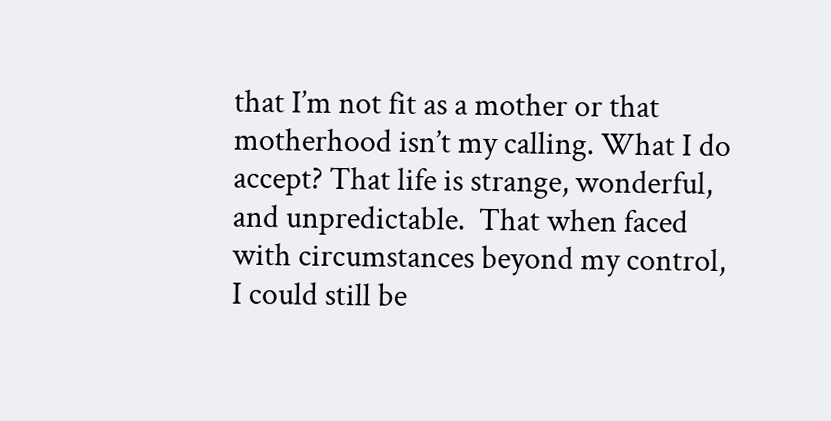that I’m not fit as a mother or that motherhood isn’t my calling. What I do accept? That life is strange, wonderful, and unpredictable.  That when faced with circumstances beyond my control, I could still be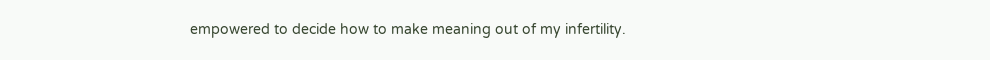empowered to decide how to make meaning out of my infertility.